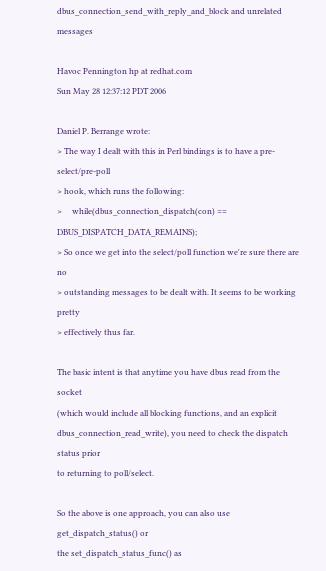dbus_connection_send_with_reply_and_block and unrelated messages

Havoc Pennington hp at redhat.com
Sun May 28 12:37:12 PDT 2006

Daniel P. Berrange wrote:
> The way I dealt with this in Perl bindings is to have a pre-select/pre-poll
> hook, which runs the following:
>     while(dbus_connection_dispatch(con) == DBUS_DISPATCH_DATA_REMAINS);
> So once we get into the select/poll function we're sure there are no
> outstanding messages to be dealt with. It seems to be working pretty
> effectively thus far.

The basic intent is that anytime you have dbus read from the socket
(which would include all blocking functions, and an explicit
dbus_connection_read_write), you need to check the dispatch status prior
to returning to poll/select.

So the above is one approach, you can also use get_dispatch_status() or
the set_dispatch_status_func() as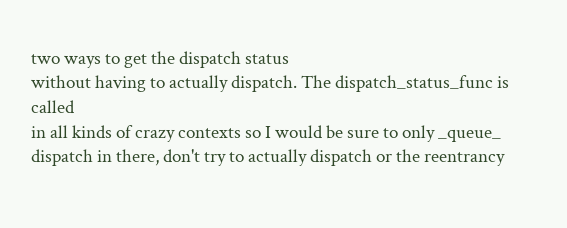two ways to get the dispatch status
without having to actually dispatch. The dispatch_status_func is called
in all kinds of crazy contexts so I would be sure to only _queue_
dispatch in there, don't try to actually dispatch or the reentrancy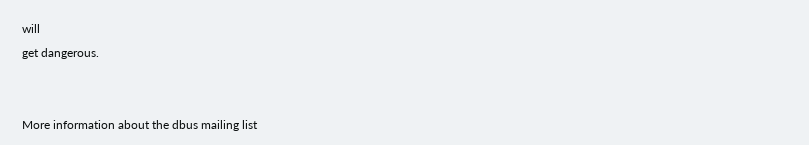will
get dangerous.


More information about the dbus mailing list